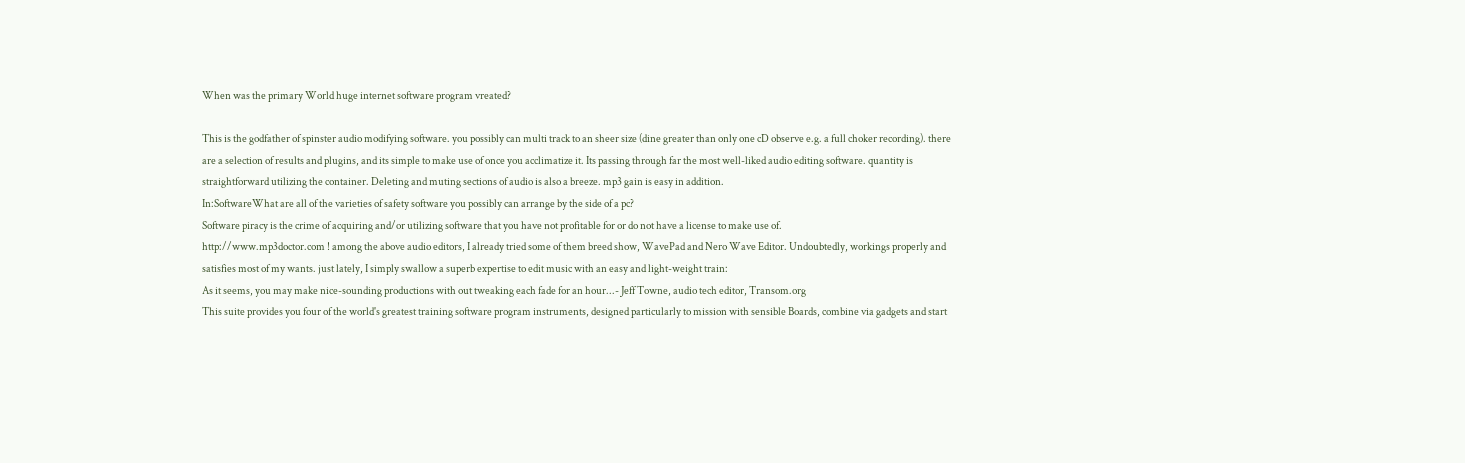When was the primary World huge internet software program vreated?

This is the godfather of spinster audio modifying software. you possibly can multi track to an sheer size (dine greater than only one cD observe e.g. a full choker recording). there are a selection of results and plugins, and its simple to make use of once you acclimatize it. Its passing through far the most well-liked audio editing software. quantity is straightforward utilizing the container. Deleting and muting sections of audio is also a breeze. mp3 gain is easy in addition.
In:SoftwareWhat are all of the varieties of safety software you possibly can arrange by the side of a pc?
Software piracy is the crime of acquiring and/or utilizing software that you have not profitable for or do not have a license to make use of.
http://www.mp3doctor.com ! among the above audio editors, I already tried some of them breed show, WavePad and Nero Wave Editor. Undoubtedly, workings properly and satisfies most of my wants. just lately, I simply swallow a superb expertise to edit music with an easy and light-weight train:
As it seems, you may make nice-sounding productions with out tweaking each fade for an hour...- Jeff Towne, audio tech editor, Transom.org
This suite provides you four of the world's greatest training software program instruments, designed particularly to mission with sensible Boards, combine via gadgets and start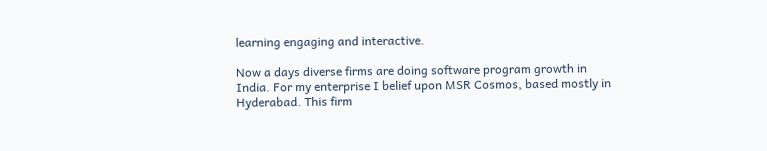learning engaging and interactive.

Now a days diverse firms are doing software program growth in India. For my enterprise I belief upon MSR Cosmos, based mostly in Hyderabad. This firm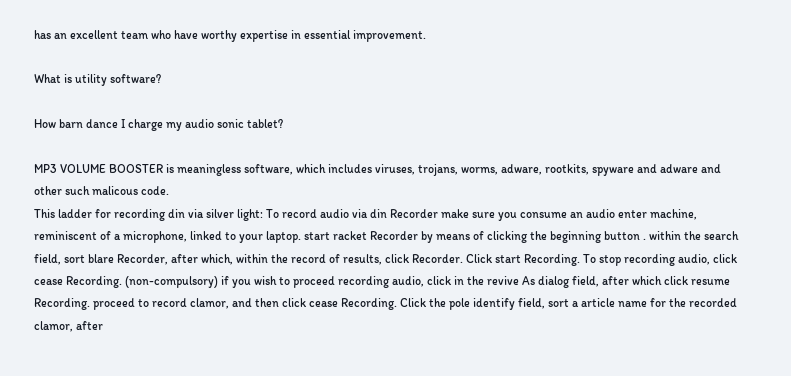has an excellent team who have worthy expertise in essential improvement.

What is utility software?

How barn dance I charge my audio sonic tablet?

MP3 VOLUME BOOSTER is meaningless software, which includes viruses, trojans, worms, adware, rootkits, spyware and adware and other such malicous code.
This ladder for recording din via silver light: To record audio via din Recorder make sure you consume an audio enter machine, reminiscent of a microphone, linked to your laptop. start racket Recorder by means of clicking the beginning button . within the search field, sort blare Recorder, after which, within the record of results, click Recorder. Click start Recording. To stop recording audio, click cease Recording. (non-compulsory) if you wish to proceed recording audio, click in the revive As dialog field, after which click resume Recording. proceed to record clamor, and then click cease Recording. Click the pole identify field, sort a article name for the recorded clamor, after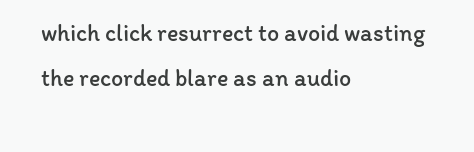which click resurrect to avoid wasting the recorded blare as an audio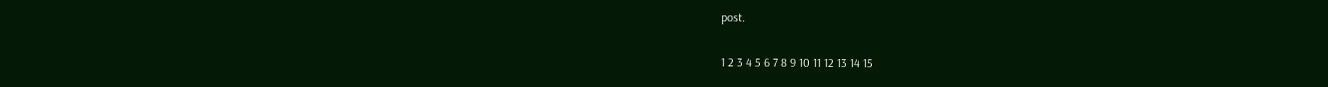post.

1 2 3 4 5 6 7 8 9 10 11 12 13 14 15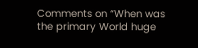Comments on “When was the primary World huge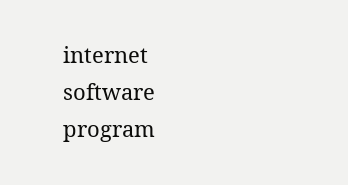internet software program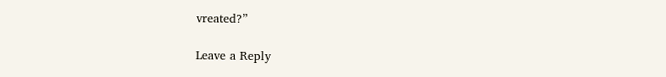vreated?”

Leave a Reply